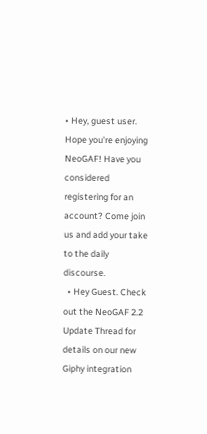• Hey, guest user. Hope you're enjoying NeoGAF! Have you considered registering for an account? Come join us and add your take to the daily discourse.
  • Hey Guest. Check out the NeoGAF 2.2 Update Thread for details on our new Giphy integration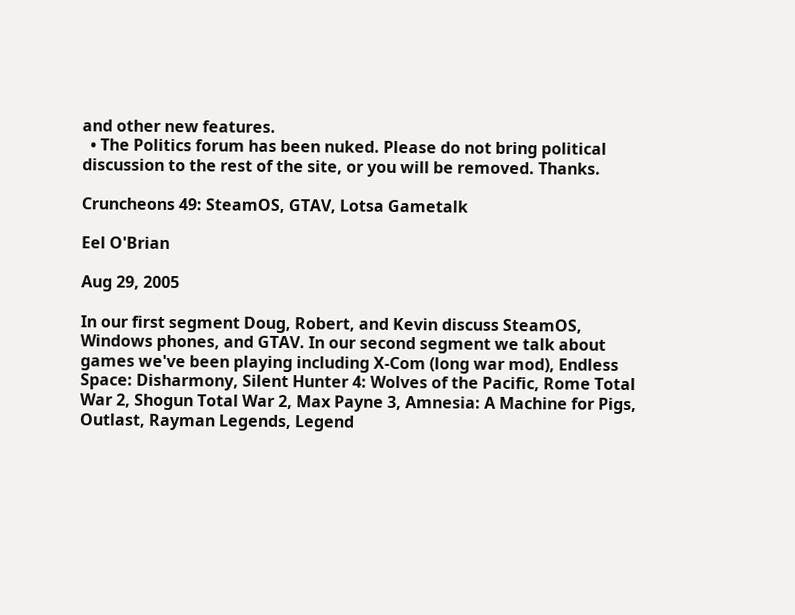and other new features.
  • The Politics forum has been nuked. Please do not bring political discussion to the rest of the site, or you will be removed. Thanks.

Cruncheons 49: SteamOS, GTAV, Lotsa Gametalk

Eel O'Brian

Aug 29, 2005

In our first segment Doug, Robert, and Kevin discuss SteamOS, Windows phones, and GTAV. In our second segment we talk about games we've been playing including X-Com (long war mod), Endless Space: Disharmony, Silent Hunter 4: Wolves of the Pacific, Rome Total War 2, Shogun Total War 2, Max Payne 3, Amnesia: A Machine for Pigs, Outlast, Rayman Legends, Legend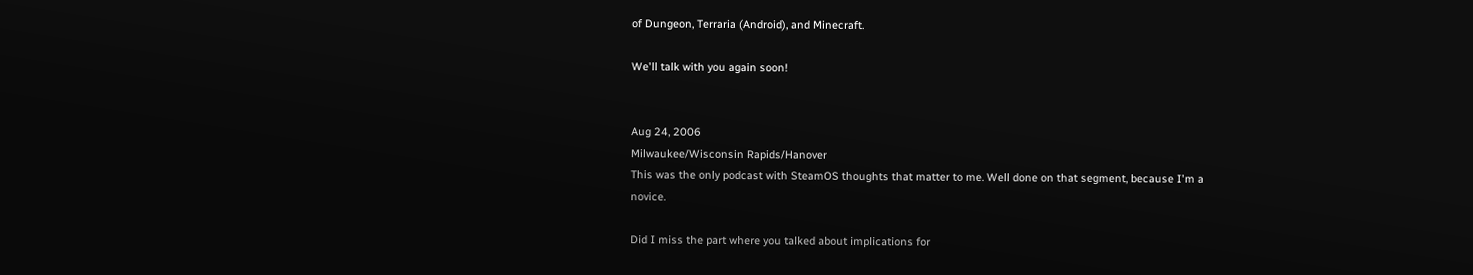of Dungeon, Terraria (Android), and Minecraft.

We'll talk with you again soon!


Aug 24, 2006
Milwaukee/Wisconsin Rapids/Hanover
This was the only podcast with SteamOS thoughts that matter to me. Well done on that segment, because I'm a novice.

Did I miss the part where you talked about implications for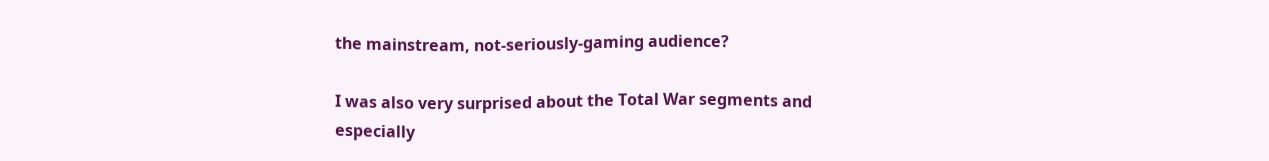the mainstream, not-seriously-gaming audience?

I was also very surprised about the Total War segments and especially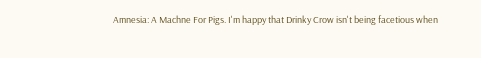Amnesia: A Machne For Pigs. I'm happy that Drinky Crow isn't being facetious when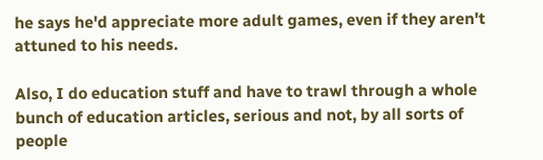he says he'd appreciate more adult games, even if they aren't attuned to his needs.

Also, I do education stuff and have to trawl through a whole bunch of education articles, serious and not, by all sorts of people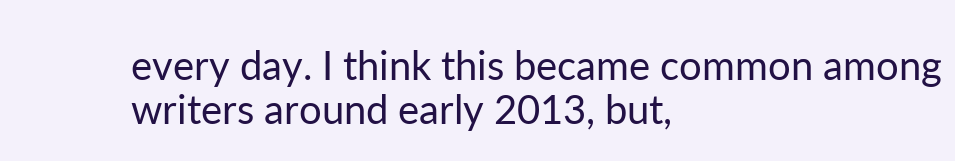every day. I think this became common among writers around early 2013, but,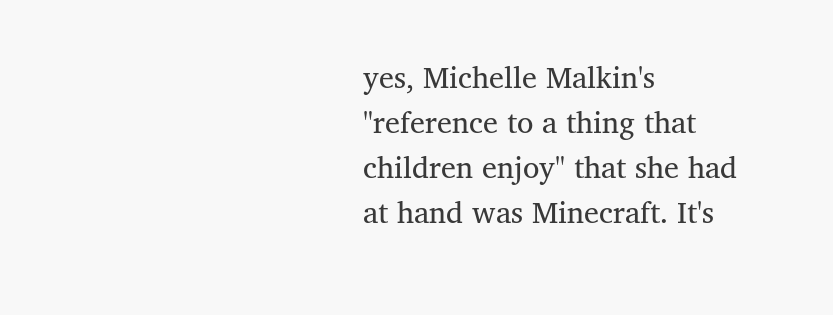yes, Michelle Malkin's "reference to a thing that children enjoy" that she had at hand was Minecraft. It's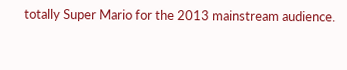totally Super Mario for the 2013 mainstream audience.